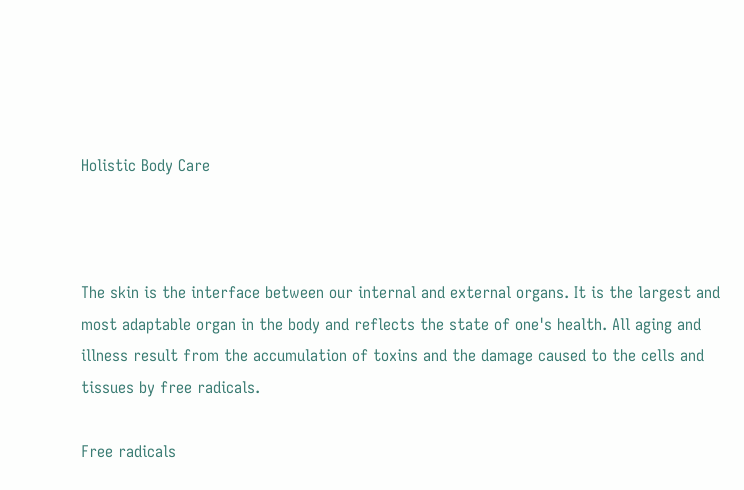Holistic Body Care



The skin is the interface between our internal and external organs. It is the largest and most adaptable organ in the body and reflects the state of one's health. All aging and illness result from the accumulation of toxins and the damage caused to the cells and tissues by free radicals.

Free radicals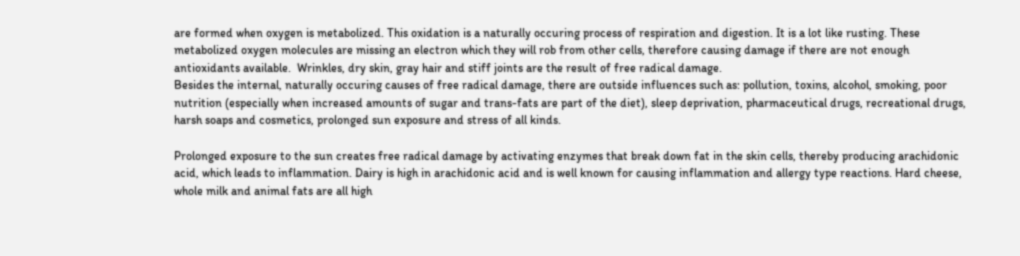are formed when oxygen is metabolized. This oxidation is a naturally occuring process of respiration and digestion. It is a lot like rusting. These metabolized oxygen molecules are missing an electron which they will rob from other cells, therefore causing damage if there are not enough antioxidants available.  Wrinkles, dry skin, gray hair and stiff joints are the result of free radical damage.
Besides the internal, naturally occuring causes of free radical damage, there are outside influences such as: pollution, toxins, alcohol, smoking, poor nutrition (especially when increased amounts of sugar and trans-fats are part of the diet), sleep deprivation, pharmaceutical drugs, recreational drugs, harsh soaps and cosmetics, prolonged sun exposure and stress of all kinds.

Prolonged exposure to the sun creates free radical damage by activating enzymes that break down fat in the skin cells, thereby producing arachidonic acid, which leads to inflammation. Dairy is high in arachidonic acid and is well known for causing inflammation and allergy type reactions. Hard cheese, whole milk and animal fats are all high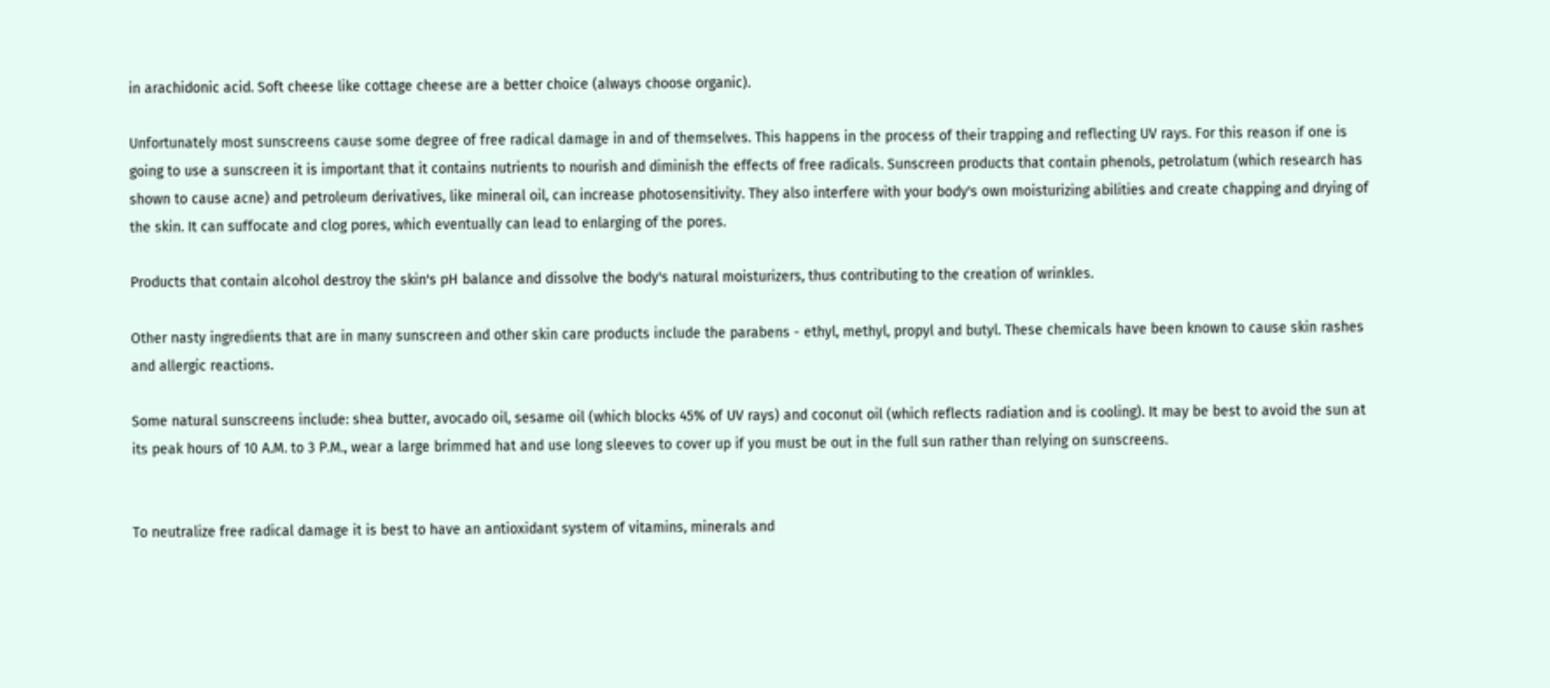in arachidonic acid. Soft cheese like cottage cheese are a better choice (always choose organic).

Unfortunately most sunscreens cause some degree of free radical damage in and of themselves. This happens in the process of their trapping and reflecting UV rays. For this reason if one is going to use a sunscreen it is important that it contains nutrients to nourish and diminish the effects of free radicals. Sunscreen products that contain phenols, petrolatum (which research has shown to cause acne) and petroleum derivatives, like mineral oil, can increase photosensitivity. They also interfere with your body's own moisturizing abilities and create chapping and drying of the skin. It can suffocate and clog pores, which eventually can lead to enlarging of the pores.

Products that contain alcohol destroy the skin's pH balance and dissolve the body's natural moisturizers, thus contributing to the creation of wrinkles.

Other nasty ingredients that are in many sunscreen and other skin care products include the parabens - ethyl, methyl, propyl and butyl. These chemicals have been known to cause skin rashes and allergic reactions.

Some natural sunscreens include: shea butter, avocado oil, sesame oil (which blocks 45% of UV rays) and coconut oil (which reflects radiation and is cooling). It may be best to avoid the sun at its peak hours of 10 A.M. to 3 P.M., wear a large brimmed hat and use long sleeves to cover up if you must be out in the full sun rather than relying on sunscreens.


To neutralize free radical damage it is best to have an antioxidant system of vitamins, minerals and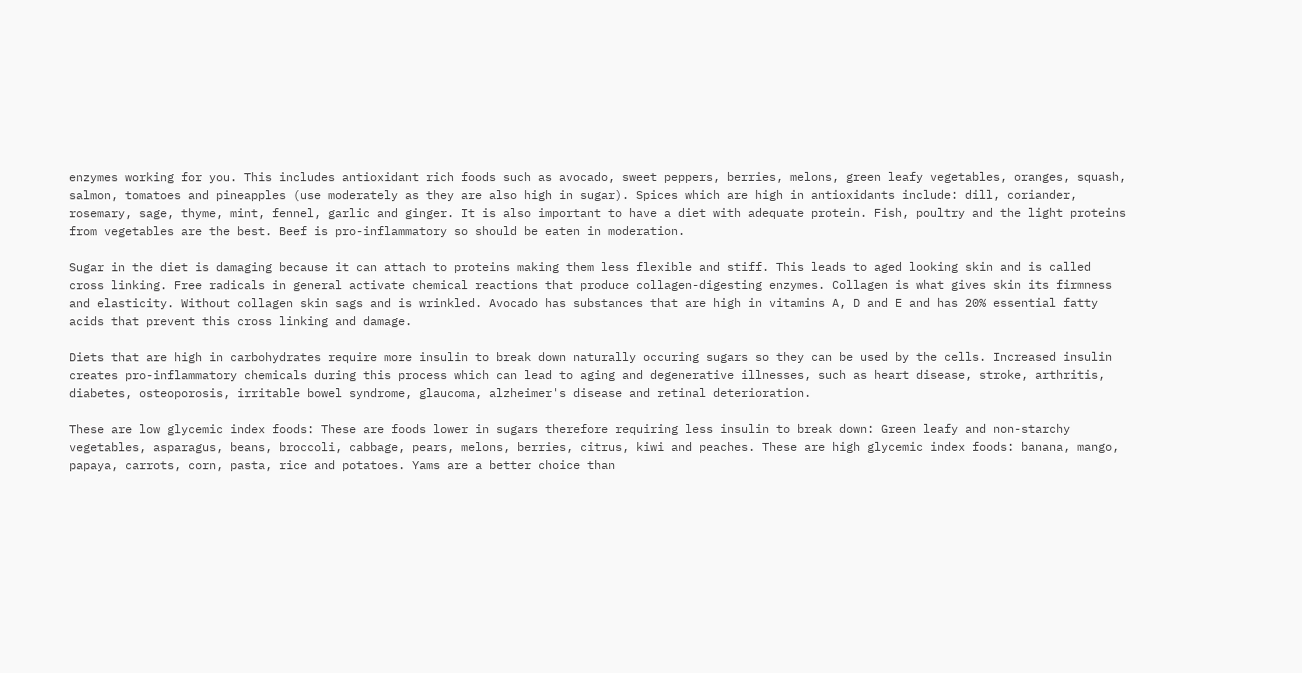enzymes working for you. This includes antioxidant rich foods such as avocado, sweet peppers, berries, melons, green leafy vegetables, oranges, squash, salmon, tomatoes and pineapples (use moderately as they are also high in sugar). Spices which are high in antioxidants include: dill, coriander, rosemary, sage, thyme, mint, fennel, garlic and ginger. It is also important to have a diet with adequate protein. Fish, poultry and the light proteins from vegetables are the best. Beef is pro-inflammatory so should be eaten in moderation.

Sugar in the diet is damaging because it can attach to proteins making them less flexible and stiff. This leads to aged looking skin and is called cross linking. Free radicals in general activate chemical reactions that produce collagen-digesting enzymes. Collagen is what gives skin its firmness and elasticity. Without collagen skin sags and is wrinkled. Avocado has substances that are high in vitamins A, D and E and has 20% essential fatty acids that prevent this cross linking and damage.

Diets that are high in carbohydrates require more insulin to break down naturally occuring sugars so they can be used by the cells. Increased insulin creates pro-inflammatory chemicals during this process which can lead to aging and degenerative illnesses, such as heart disease, stroke, arthritis, diabetes, osteoporosis, irritable bowel syndrome, glaucoma, alzheimer's disease and retinal deterioration.

These are low glycemic index foods: These are foods lower in sugars therefore requiring less insulin to break down: Green leafy and non-starchy vegetables, asparagus, beans, broccoli, cabbage, pears, melons, berries, citrus, kiwi and peaches. These are high glycemic index foods: banana, mango, papaya, carrots, corn, pasta, rice and potatoes. Yams are a better choice than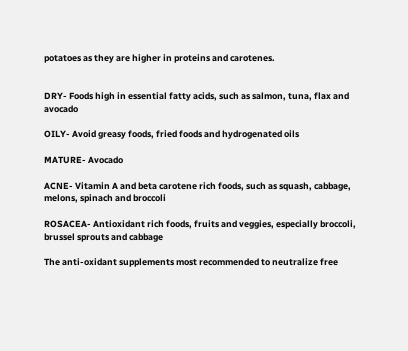potatoes as they are higher in proteins and carotenes.


DRY- Foods high in essential fatty acids, such as salmon, tuna, flax and avocado

OILY- Avoid greasy foods, fried foods and hydrogenated oils

MATURE- Avocado

ACNE- Vitamin A and beta carotene rich foods, such as squash, cabbage, melons, spinach and broccoli

ROSACEA- Antioxidant rich foods, fruits and veggies, especially broccoli, brussel sprouts and cabbage

The anti-oxidant supplements most recommended to neutralize free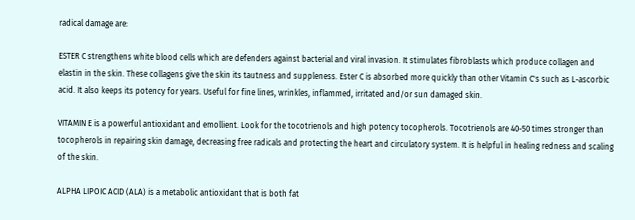radical damage are:

ESTER C strengthens white blood cells which are defenders against bacterial and viral invasion. It stimulates fibroblasts which produce collagen and elastin in the skin. These collagens give the skin its tautness and suppleness. Ester C is absorbed more quickly than other Vitamin C's such as L-ascorbic acid. It also keeps its potency for years. Useful for fine lines, wrinkles, inflammed, irritated and/or sun damaged skin.

VITAMIN E is a powerful antioxidant and emollient. Look for the tocotrienols and high potency tocopherols. Tocotrienols are 40-50 times stronger than tocopherols in repairing skin damage, decreasing free radicals and protecting the heart and circulatory system. It is helpful in healing redness and scaling of the skin.

ALPHA LIPOIC ACID (ALA) is a metabolic antioxidant that is both fat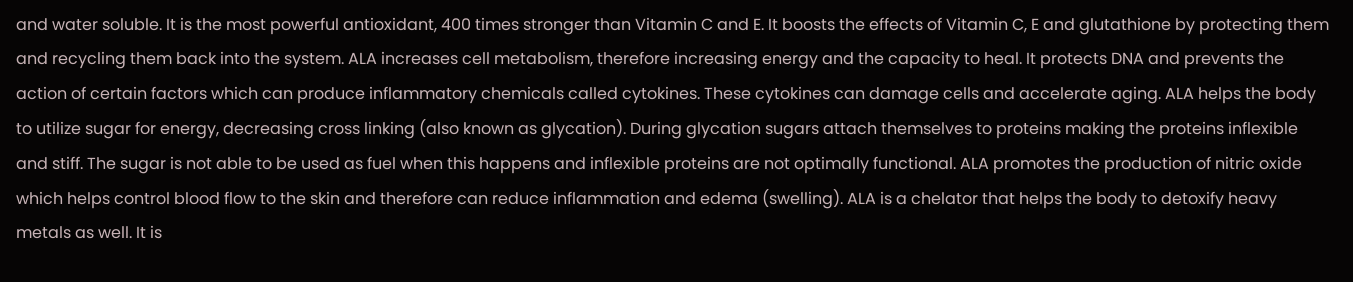and water soluble. It is the most powerful antioxidant, 400 times stronger than Vitamin C and E. It boosts the effects of Vitamin C, E and glutathione by protecting them and recycling them back into the system. ALA increases cell metabolism, therefore increasing energy and the capacity to heal. It protects DNA and prevents the action of certain factors which can produce inflammatory chemicals called cytokines. These cytokines can damage cells and accelerate aging. ALA helps the body to utilize sugar for energy, decreasing cross linking (also known as glycation). During glycation sugars attach themselves to proteins making the proteins inflexible and stiff. The sugar is not able to be used as fuel when this happens and inflexible proteins are not optimally functional. ALA promotes the production of nitric oxide which helps control blood flow to the skin and therefore can reduce inflammation and edema (swelling). ALA is a chelator that helps the body to detoxify heavy metals as well. It is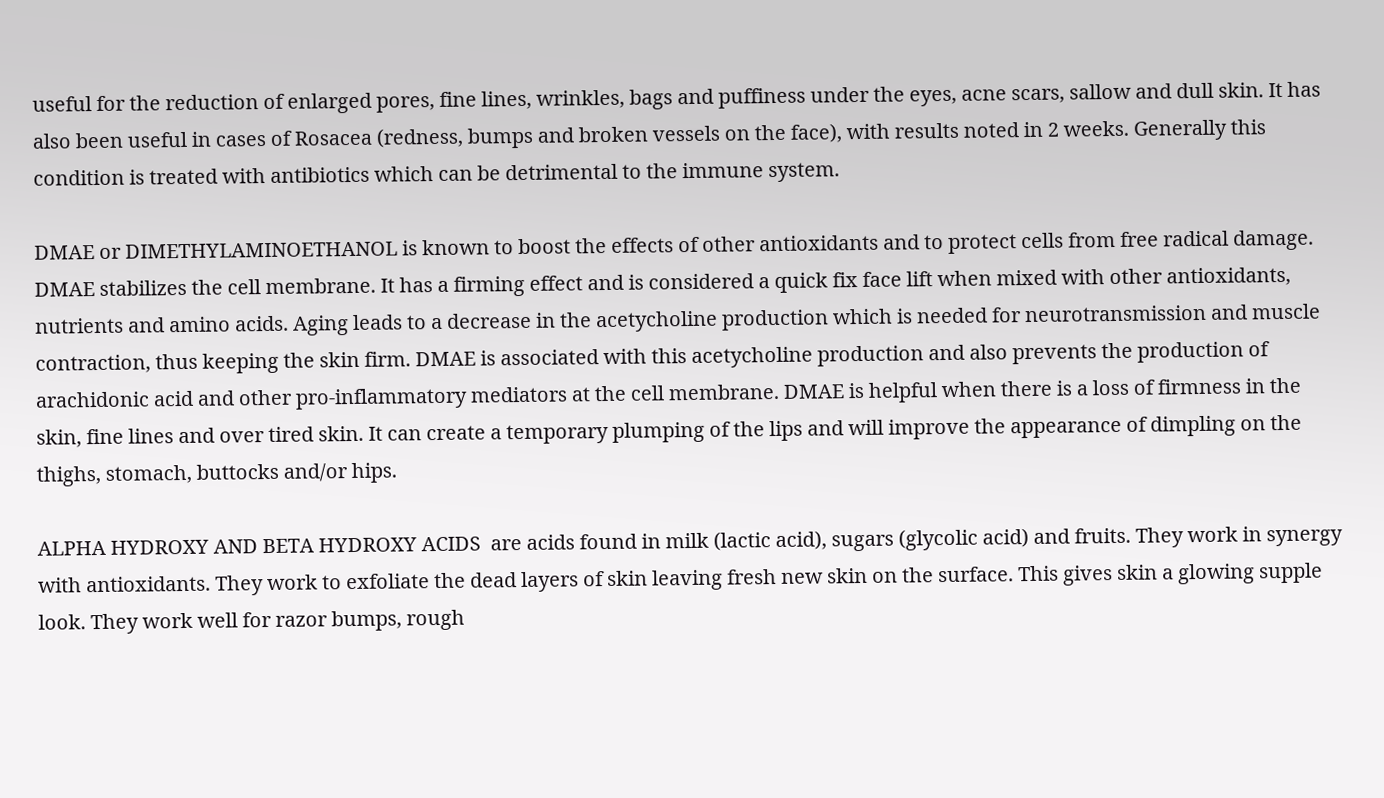useful for the reduction of enlarged pores, fine lines, wrinkles, bags and puffiness under the eyes, acne scars, sallow and dull skin. It has also been useful in cases of Rosacea (redness, bumps and broken vessels on the face), with results noted in 2 weeks. Generally this condition is treated with antibiotics which can be detrimental to the immune system.

DMAE or DIMETHYLAMINOETHANOL is known to boost the effects of other antioxidants and to protect cells from free radical damage. DMAE stabilizes the cell membrane. It has a firming effect and is considered a quick fix face lift when mixed with other antioxidants, nutrients and amino acids. Aging leads to a decrease in the acetycholine production which is needed for neurotransmission and muscle contraction, thus keeping the skin firm. DMAE is associated with this acetycholine production and also prevents the production of arachidonic acid and other pro-inflammatory mediators at the cell membrane. DMAE is helpful when there is a loss of firmness in the skin, fine lines and over tired skin. It can create a temporary plumping of the lips and will improve the appearance of dimpling on the thighs, stomach, buttocks and/or hips.

ALPHA HYDROXY AND BETA HYDROXY ACIDS  are acids found in milk (lactic acid), sugars (glycolic acid) and fruits. They work in synergy with antioxidants. They work to exfoliate the dead layers of skin leaving fresh new skin on the surface. This gives skin a glowing supple look. They work well for razor bumps, rough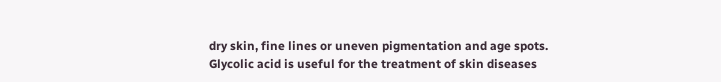dry skin, fine lines or uneven pigmentation and age spots. Glycolic acid is useful for the treatment of skin diseases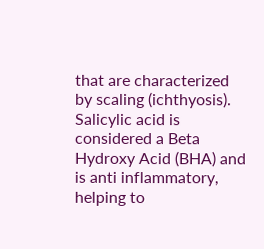that are characterized by scaling (ichthyosis). Salicylic acid is considered a Beta Hydroxy Acid (BHA) and is anti inflammatory, helping to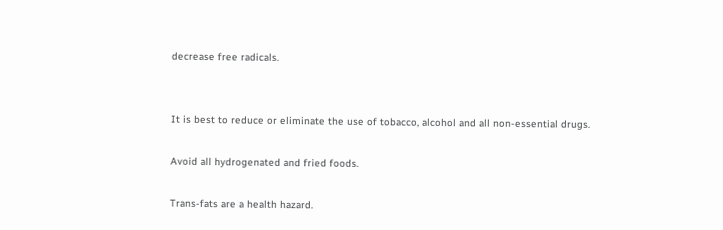decrease free radicals.


It is best to reduce or eliminate the use of tobacco, alcohol and all non-essential drugs.

Avoid all hydrogenated and fried foods.

Trans-fats are a health hazard.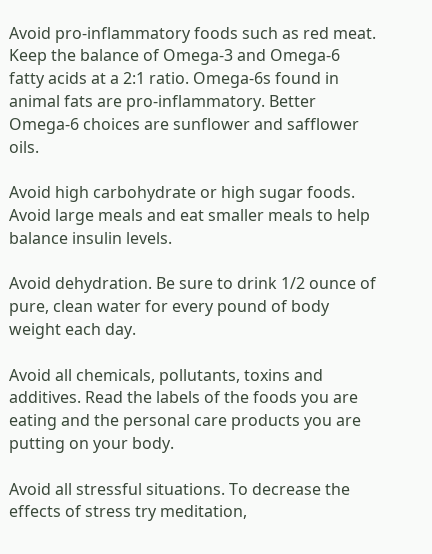Avoid pro-inflammatory foods such as red meat. Keep the balance of Omega-3 and Omega-6 fatty acids at a 2:1 ratio. Omega-6s found in animal fats are pro-inflammatory. Better Omega-6 choices are sunflower and safflower oils.

Avoid high carbohydrate or high sugar foods. Avoid large meals and eat smaller meals to help balance insulin levels.

Avoid dehydration. Be sure to drink 1/2 ounce of pure, clean water for every pound of body weight each day.

Avoid all chemicals, pollutants, toxins and additives. Read the labels of the foods you are eating and the personal care products you are putting on your body.

Avoid all stressful situations. To decrease the effects of stress try meditation,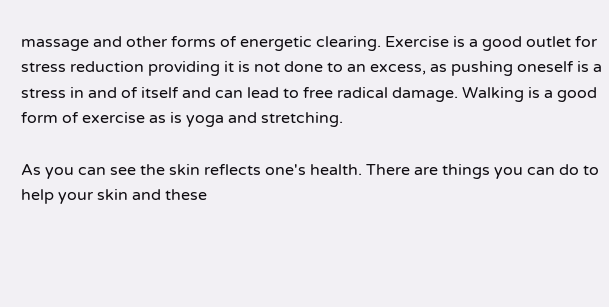massage and other forms of energetic clearing. Exercise is a good outlet for stress reduction providing it is not done to an excess, as pushing oneself is a stress in and of itself and can lead to free radical damage. Walking is a good form of exercise as is yoga and stretching.

As you can see the skin reflects one's health. There are things you can do to help your skin and these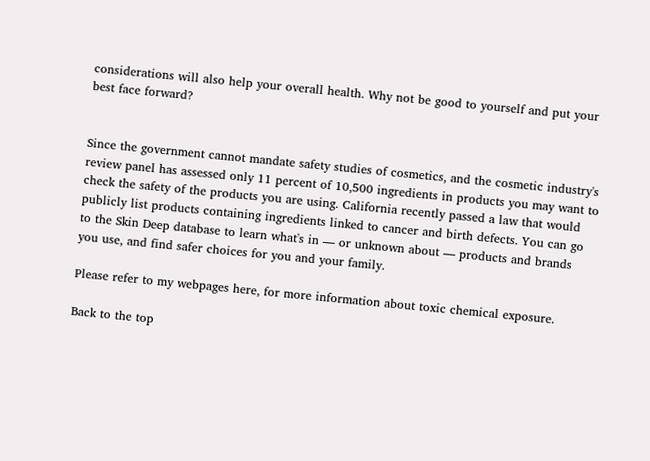considerations will also help your overall health. Why not be good to yourself and put your best face forward?


Since the government cannot mandate safety studies of cosmetics, and the cosmetic industry's review panel has assessed only 11 percent of 10,500 ingredients in products you may want to check the safety of the products you are using. California recently passed a law that would publicly list products containing ingredients linked to cancer and birth defects. You can go to the Skin Deep database to learn what's in — or unknown about — products and brands you use, and find safer choices for you and your family.

Please refer to my webpages here, for more information about toxic chemical exposure.

Back to the top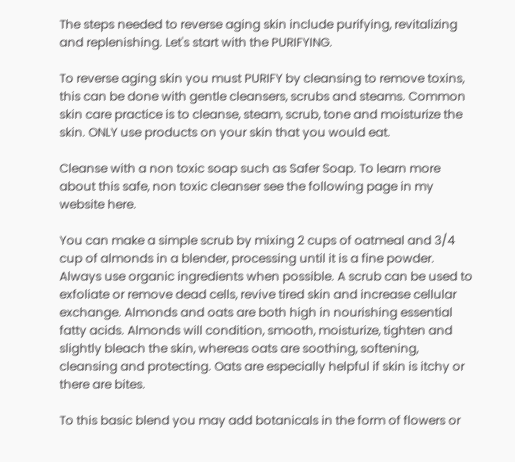The steps needed to reverse aging skin include purifying, revitalizing and replenishing. Let's start with the PURIFYING.

To reverse aging skin you must PURIFY by cleansing to remove toxins, this can be done with gentle cleansers, scrubs and steams. Common skin care practice is to cleanse, steam, scrub, tone and moisturize the skin. ONLY use products on your skin that you would eat.

Cleanse with a non toxic soap such as Safer Soap. To learn more about this safe, non toxic cleanser see the following page in my website here.

You can make a simple scrub by mixing 2 cups of oatmeal and 3/4 cup of almonds in a blender, processing until it is a fine powder. Always use organic ingredients when possible. A scrub can be used to exfoliate or remove dead cells, revive tired skin and increase cellular exchange. Almonds and oats are both high in nourishing essential fatty acids. Almonds will condition, smooth, moisturize, tighten and slightly bleach the skin, whereas oats are soothing, softening, cleansing and protecting. Oats are especially helpful if skin is itchy or there are bites.

To this basic blend you may add botanicals in the form of flowers or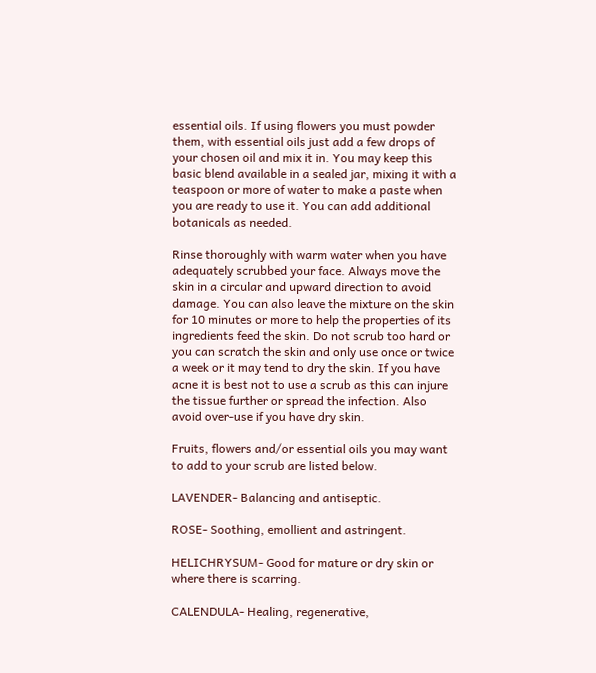essential oils. If using flowers you must powder them, with essential oils just add a few drops of your chosen oil and mix it in. You may keep this basic blend available in a sealed jar, mixing it with a teaspoon or more of water to make a paste when you are ready to use it. You can add additional botanicals as needed.

Rinse thoroughly with warm water when you have adequately scrubbed your face. Always move the skin in a circular and upward direction to avoid damage. You can also leave the mixture on the skin for 10 minutes or more to help the properties of its ingredients feed the skin. Do not scrub too hard or you can scratch the skin and only use once or twice a week or it may tend to dry the skin. If you have acne it is best not to use a scrub as this can injure the tissue further or spread the infection. Also avoid over-use if you have dry skin.

Fruits, flowers and/or essential oils you may want to add to your scrub are listed below.

LAVENDER- Balancing and antiseptic.

ROSE- Soothing, emollient and astringent.

HELICHRYSUM- Good for mature or dry skin or where there is scarring.

CALENDULA- Healing, regenerative,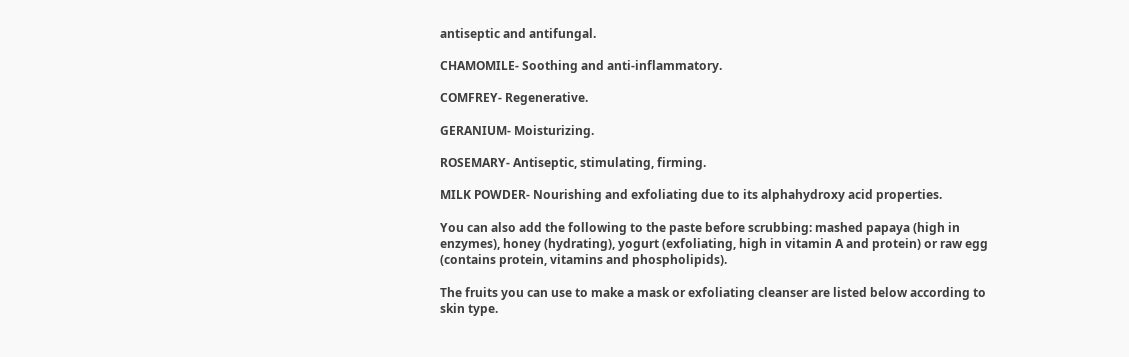antiseptic and antifungal.

CHAMOMILE- Soothing and anti-inflammatory.

COMFREY- Regenerative.

GERANIUM- Moisturizing.

ROSEMARY- Antiseptic, stimulating, firming.

MILK POWDER- Nourishing and exfoliating due to its alphahydroxy acid properties.

You can also add the following to the paste before scrubbing: mashed papaya (high in enzymes), honey (hydrating), yogurt (exfoliating, high in vitamin A and protein) or raw egg (contains protein, vitamins and phospholipids).

The fruits you can use to make a mask or exfoliating cleanser are listed below according to skin type.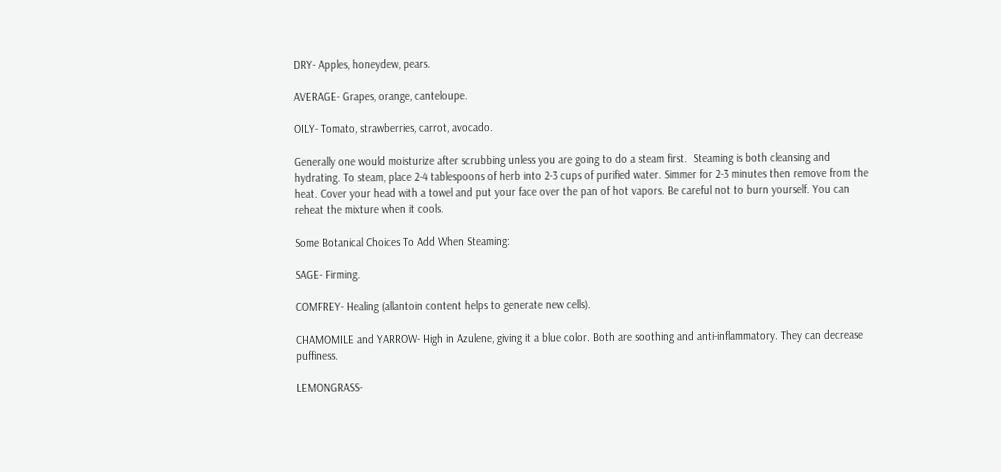DRY- Apples, honeydew, pears.

AVERAGE- Grapes, orange, canteloupe.

OILY- Tomato, strawberries, carrot, avocado.

Generally one would moisturize after scrubbing unless you are going to do a steam first.  Steaming is both cleansing and hydrating. To steam, place 2-4 tablespoons of herb into 2-3 cups of purified water. Simmer for 2-3 minutes then remove from the heat. Cover your head with a towel and put your face over the pan of hot vapors. Be careful not to burn yourself. You can reheat the mixture when it cools.

Some Botanical Choices To Add When Steaming:

SAGE- Firming.

COMFREY- Healing (allantoin content helps to generate new cells).

CHAMOMILE and YARROW- High in Azulene, giving it a blue color. Both are soothing and anti-inflammatory. They can decrease puffiness.

LEMONGRASS-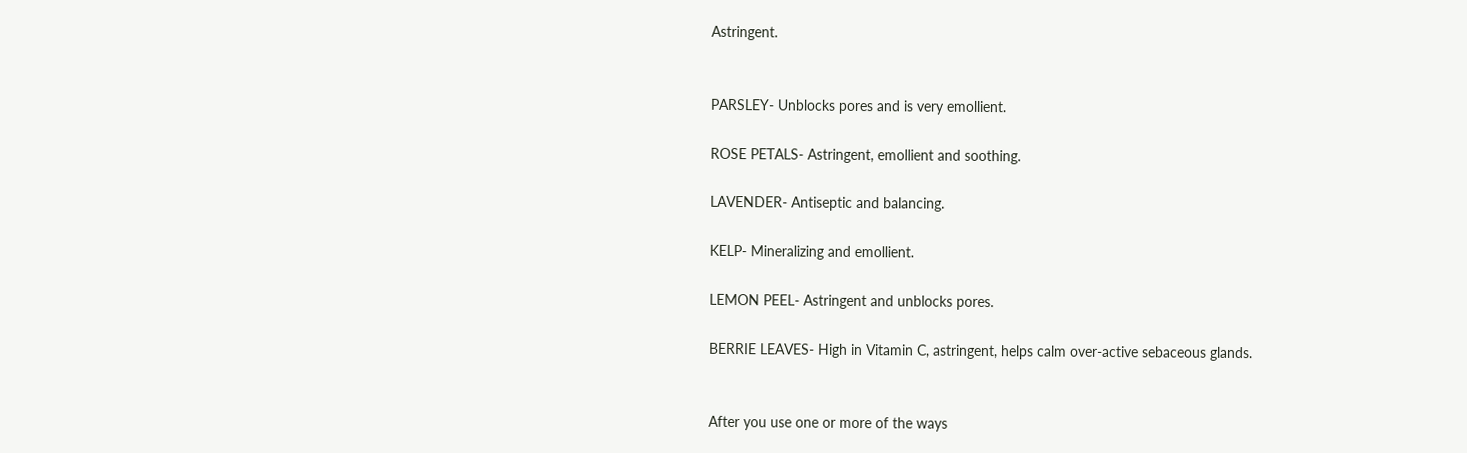Astringent.


PARSLEY- Unblocks pores and is very emollient.

ROSE PETALS- Astringent, emollient and soothing.

LAVENDER- Antiseptic and balancing.

KELP- Mineralizing and emollient.

LEMON PEEL- Astringent and unblocks pores.

BERRIE LEAVES- High in Vitamin C, astringent, helps calm over-active sebaceous glands.


After you use one or more of the ways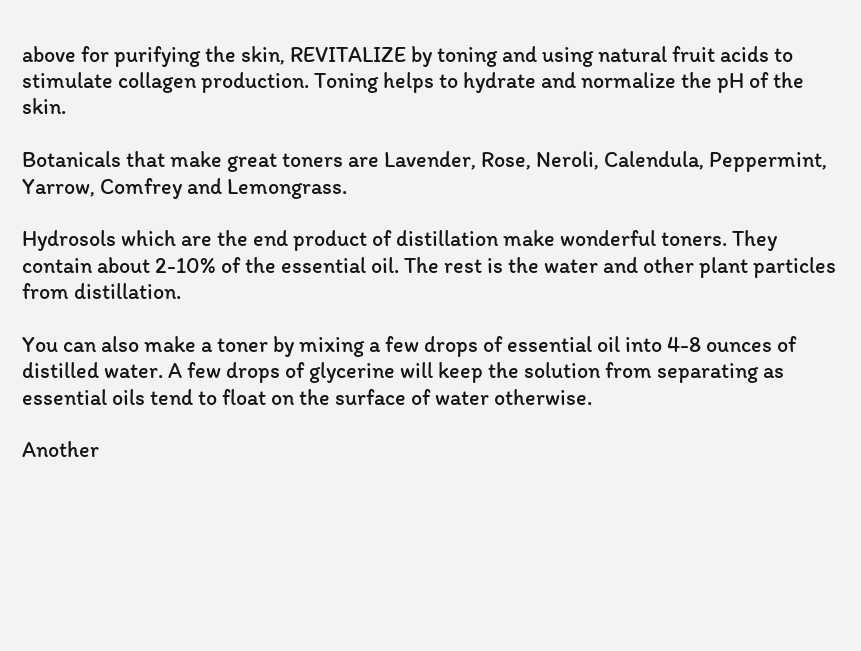above for purifying the skin, REVITALIZE by toning and using natural fruit acids to stimulate collagen production. Toning helps to hydrate and normalize the pH of the skin.

Botanicals that make great toners are Lavender, Rose, Neroli, Calendula, Peppermint, Yarrow, Comfrey and Lemongrass.

Hydrosols which are the end product of distillation make wonderful toners. They contain about 2-10% of the essential oil. The rest is the water and other plant particles from distillation.

You can also make a toner by mixing a few drops of essential oil into 4-8 ounces of distilled water. A few drops of glycerine will keep the solution from separating as essential oils tend to float on the surface of water otherwise.

Another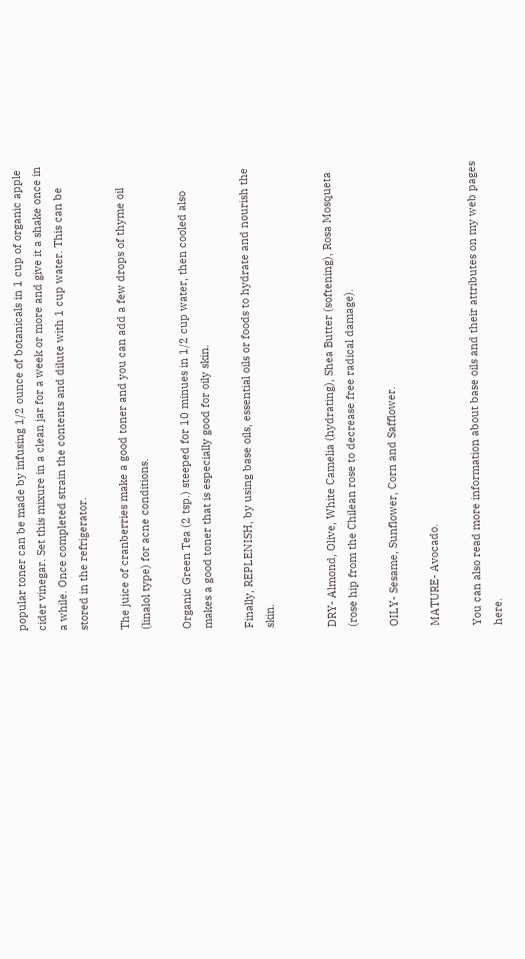popular toner can be made by infusing 1/2 ounce of botanicals in 1 cup of organic apple cider vinegar. Set this mixure in a clean jar for a week or more and give it a shake once in a while. Once completed strain the contents and dilute with 1 cup water. This can be stored in the refrigerator.

The juice of cranberries make a good toner and you can add a few drops of thyme oil (linalol type) for acne conditions.

Organic Green Tea (2 tsp.) steeped for 10 minues in 1/2 cup water, then cooled also makes a good toner that is especially good for oily skin.

Finally, REPLENISH, by using base oils, essential oils or foods to hydrate and nourish the skin.


DRY- Almond, Olive, White Camelia (hydrating), Shea Butter (softening), Rosa Mosqueta (rose hip from the Chilean rose to decrease free radical damage).

OILY- Sesame, Sunflower, Corn and Safflower.

MATURE- Avocado.

You can also read more information about base oils and their attributes on my web pages here.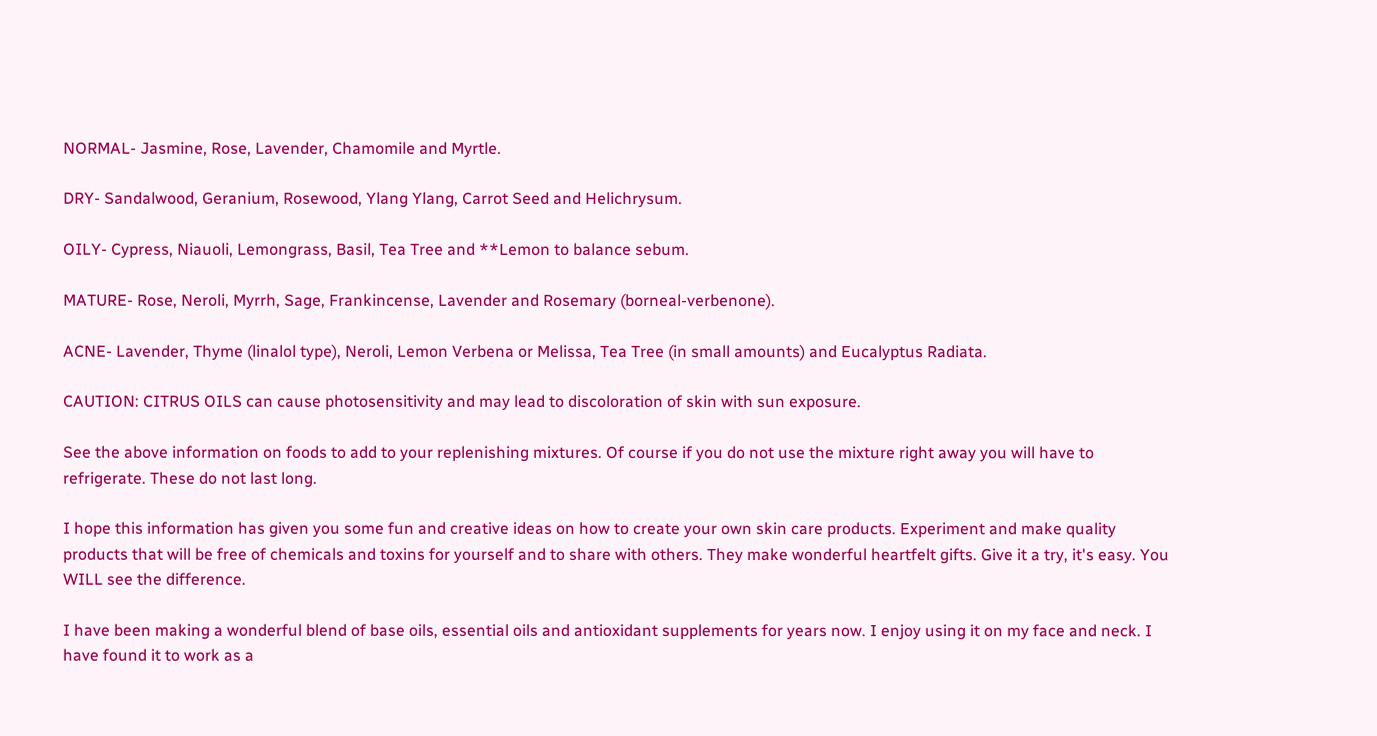NORMAL- Jasmine, Rose, Lavender, Chamomile and Myrtle.

DRY- Sandalwood, Geranium, Rosewood, Ylang Ylang, Carrot Seed and Helichrysum.

OILY- Cypress, Niauoli, Lemongrass, Basil, Tea Tree and **Lemon to balance sebum.

MATURE- Rose, Neroli, Myrrh, Sage, Frankincense, Lavender and Rosemary (borneal-verbenone).

ACNE- Lavender, Thyme (linalol type), Neroli, Lemon Verbena or Melissa, Tea Tree (in small amounts) and Eucalyptus Radiata.

CAUTION: CITRUS OILS can cause photosensitivity and may lead to discoloration of skin with sun exposure.

See the above information on foods to add to your replenishing mixtures. Of course if you do not use the mixture right away you will have to refrigerate. These do not last long.

I hope this information has given you some fun and creative ideas on how to create your own skin care products. Experiment and make quality products that will be free of chemicals and toxins for yourself and to share with others. They make wonderful heartfelt gifts. Give it a try, it's easy. You WILL see the difference.

I have been making a wonderful blend of base oils, essential oils and antioxidant supplements for years now. I enjoy using it on my face and neck. I have found it to work as a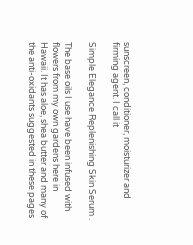sunscreen, conditioner, moisturizer and firming agent. I call it

Simple Elegance Replenishing Skin Serum .

The base oils I use have been infused with flowers from my own gardens here in Hawaii. It has aloe, shea butter and many of the anti-oxidants suggested in these pages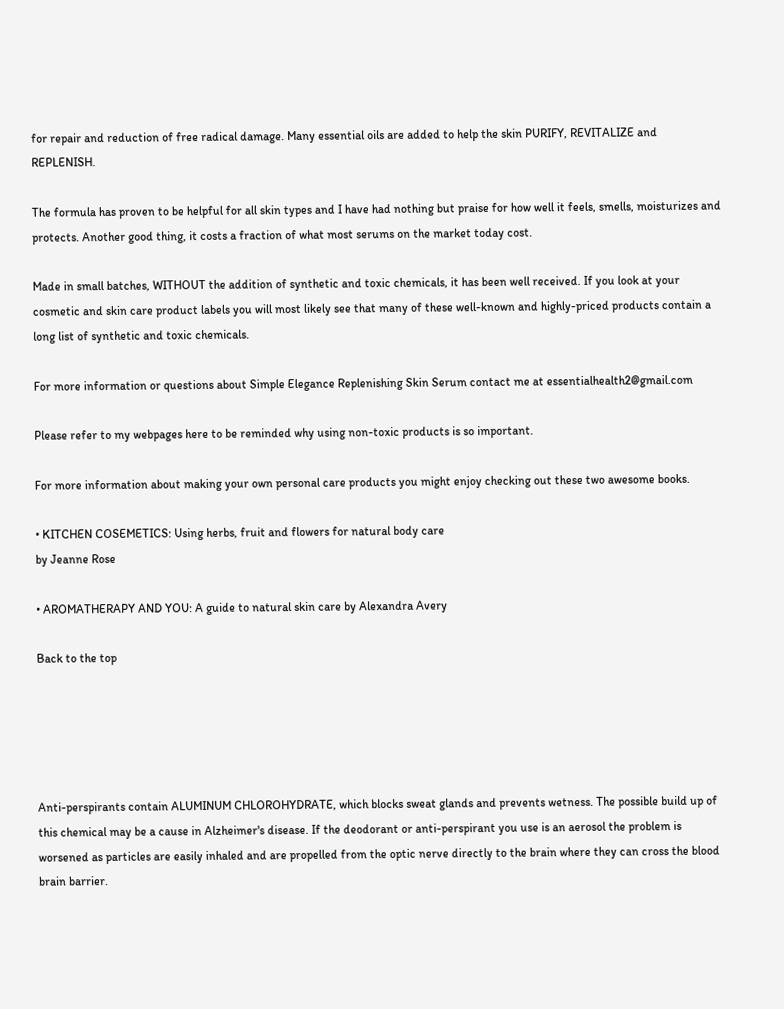for repair and reduction of free radical damage. Many essential oils are added to help the skin PURIFY, REVITALIZE and REPLENISH.

The formula has proven to be helpful for all skin types and I have had nothing but praise for how well it feels, smells, moisturizes and protects. Another good thing, it costs a fraction of what most serums on the market today cost.

Made in small batches, WITHOUT the addition of synthetic and toxic chemicals, it has been well received. If you look at your cosmetic and skin care product labels you will most likely see that many of these well-known and highly-priced products contain a long list of synthetic and toxic chemicals.

For more information or questions about Simple Elegance Replenishing Skin Serum contact me at essentialhealth2@gmail.com

Please refer to my webpages here to be reminded why using non-toxic products is so important.

For more information about making your own personal care products you might enjoy checking out these two awesome books.

• KITCHEN COSEMETICS: Using herbs, fruit and flowers for natural body care
by Jeanne Rose

• AROMATHERAPY AND YOU: A guide to natural skin care by Alexandra Avery

Back to the top





Anti-perspirants contain ALUMINUM CHLOROHYDRATE, which blocks sweat glands and prevents wetness. The possible build up of this chemical may be a cause in Alzheimer's disease. If the deodorant or anti-perspirant you use is an aerosol the problem is worsened as particles are easily inhaled and are propelled from the optic nerve directly to the brain where they can cross the blood brain barrier.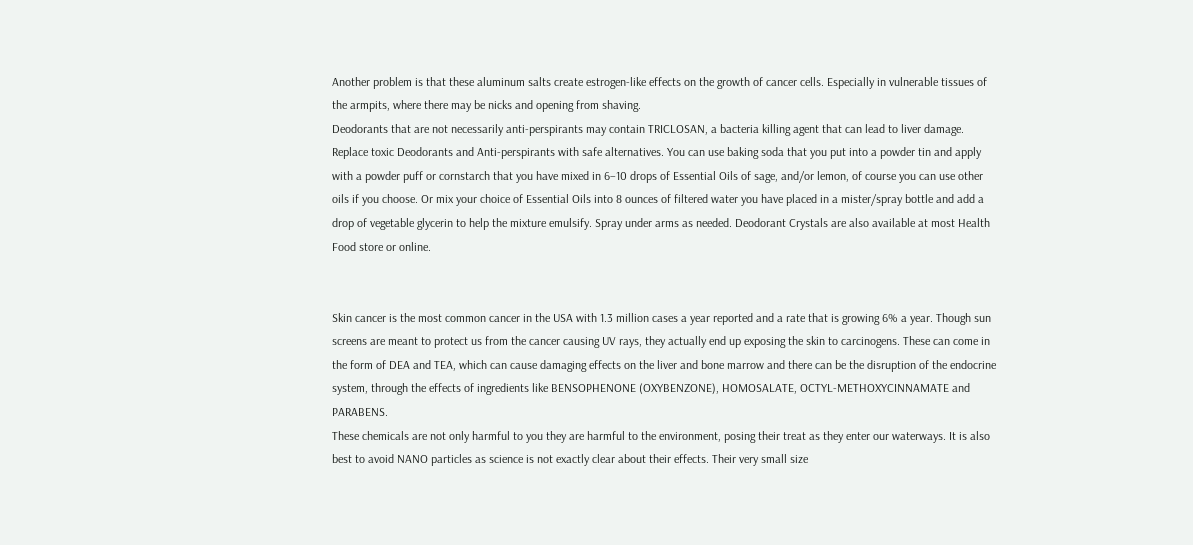Another problem is that these aluminum salts create estrogen-like effects on the growth of cancer cells. Especially in vulnerable tissues of the armpits, where there may be nicks and opening from shaving.
Deodorants that are not necessarily anti-perspirants may contain TRICLOSAN, a bacteria killing agent that can lead to liver damage.
Replace toxic Deodorants and Anti-perspirants with safe alternatives. You can use baking soda that you put into a powder tin and apply with a powder puff or cornstarch that you have mixed in 6–10 drops of Essential Oils of sage, and/or lemon, of course you can use other oils if you choose. Or mix your choice of Essential Oils into 8 ounces of filtered water you have placed in a mister/spray bottle and add a drop of vegetable glycerin to help the mixture emulsify. Spray under arms as needed. Deodorant Crystals are also available at most Health Food store or online.


Skin cancer is the most common cancer in the USA with 1.3 million cases a year reported and a rate that is growing 6% a year. Though sun screens are meant to protect us from the cancer causing UV rays, they actually end up exposing the skin to carcinogens. These can come in the form of DEA and TEA, which can cause damaging effects on the liver and bone marrow and there can be the disruption of the endocrine system, through the effects of ingredients like BENSOPHENONE (OXYBENZONE), HOMOSALATE, OCTYL-METHOXYCINNAMATE and PARABENS.
These chemicals are not only harmful to you they are harmful to the environment, posing their treat as they enter our waterways. It is also best to avoid NANO particles as science is not exactly clear about their effects. Their very small size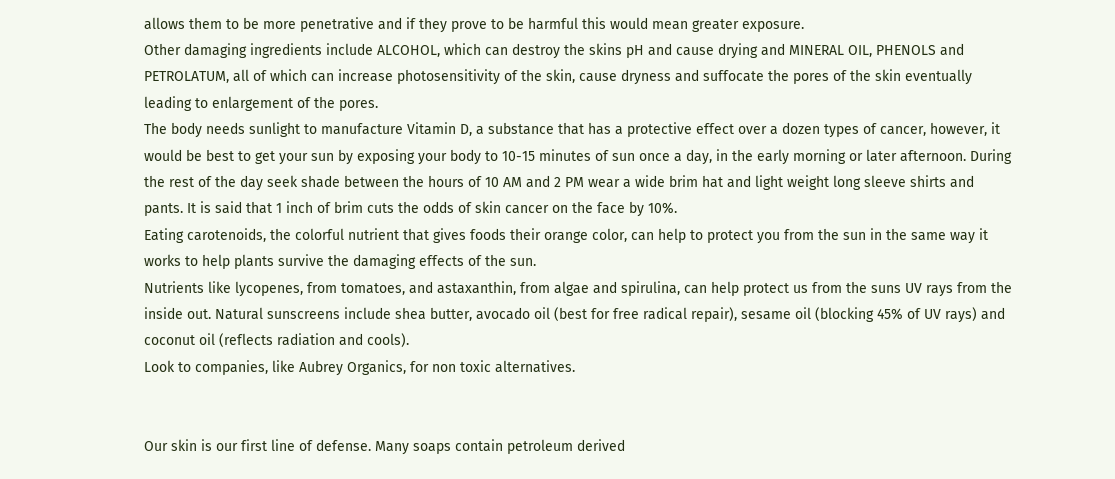allows them to be more penetrative and if they prove to be harmful this would mean greater exposure.
Other damaging ingredients include ALCOHOL, which can destroy the skins pH and cause drying and MINERAL OIL, PHENOLS and PETROLATUM, all of which can increase photosensitivity of the skin, cause dryness and suffocate the pores of the skin eventually leading to enlargement of the pores.
The body needs sunlight to manufacture Vitamin D, a substance that has a protective effect over a dozen types of cancer, however, it would be best to get your sun by exposing your body to 10-15 minutes of sun once a day, in the early morning or later afternoon. During the rest of the day seek shade between the hours of 10 AM and 2 PM wear a wide brim hat and light weight long sleeve shirts and pants. It is said that 1 inch of brim cuts the odds of skin cancer on the face by 10%.
Eating carotenoids, the colorful nutrient that gives foods their orange color, can help to protect you from the sun in the same way it works to help plants survive the damaging effects of the sun.
Nutrients like lycopenes, from tomatoes, and astaxanthin, from algae and spirulina, can help protect us from the suns UV rays from the inside out. Natural sunscreens include shea butter, avocado oil (best for free radical repair), sesame oil (blocking 45% of UV rays) and coconut oil (reflects radiation and cools).
Look to companies, like Aubrey Organics, for non toxic alternatives.


Our skin is our first line of defense. Many soaps contain petroleum derived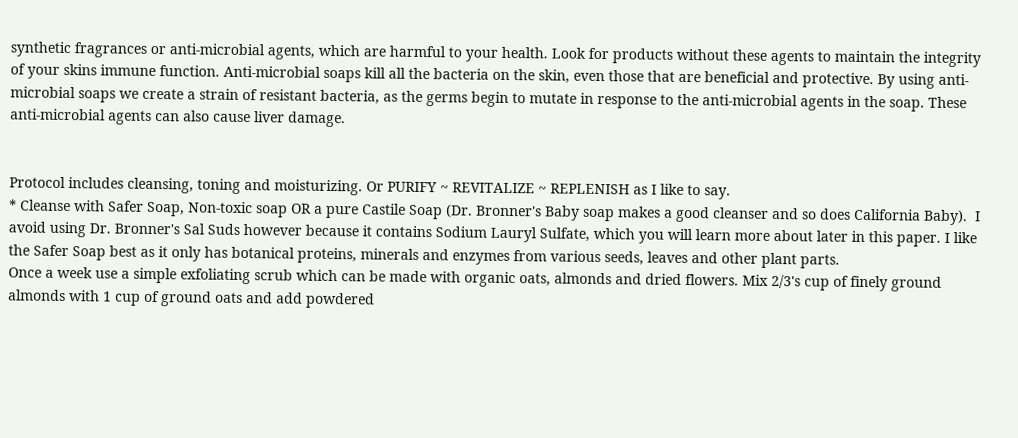synthetic fragrances or anti-microbial agents, which are harmful to your health. Look for products without these agents to maintain the integrity of your skins immune function. Anti-microbial soaps kill all the bacteria on the skin, even those that are beneficial and protective. By using anti-microbial soaps we create a strain of resistant bacteria, as the germs begin to mutate in response to the anti-microbial agents in the soap. These anti-microbial agents can also cause liver damage.


Protocol includes cleansing, toning and moisturizing. Or PURIFY ~ REVITALIZE ~ REPLENISH as I like to say.
* Cleanse with Safer Soap, Non-toxic soap OR a pure Castile Soap (Dr. Bronner's Baby soap makes a good cleanser and so does California Baby).  I avoid using Dr. Bronner's Sal Suds however because it contains Sodium Lauryl Sulfate, which you will learn more about later in this paper. I like the Safer Soap best as it only has botanical proteins, minerals and enzymes from various seeds, leaves and other plant parts.
Once a week use a simple exfoliating scrub which can be made with organic oats, almonds and dried flowers. Mix 2/3's cup of finely ground almonds with 1 cup of ground oats and add powdered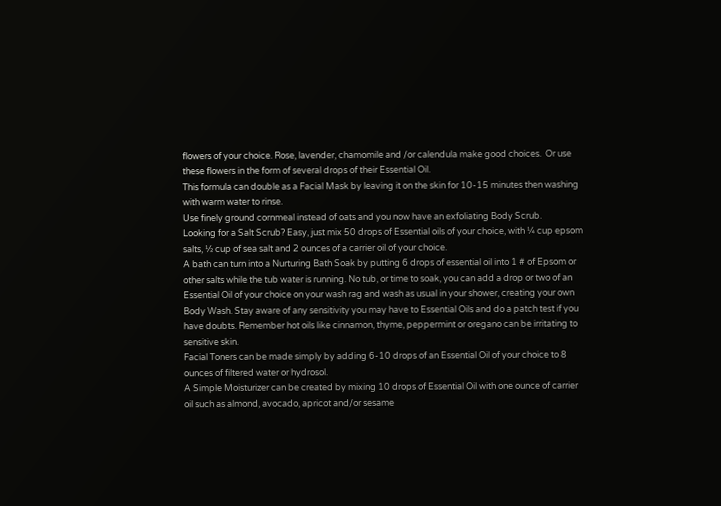flowers of your choice. Rose, lavender, chamomile and /or calendula make good choices.  Or use these flowers in the form of several drops of their Essential Oil.
This formula can double as a Facial Mask by leaving it on the skin for 10-15 minutes then washing with warm water to rinse.
Use finely ground cornmeal instead of oats and you now have an exfoliating Body Scrub.
Looking for a Salt Scrub? Easy, just mix 50 drops of Essential oils of your choice, with ¼ cup epsom salts, ½ cup of sea salt and 2 ounces of a carrier oil of your choice.
A bath can turn into a Nurturing Bath Soak by putting 6 drops of essential oil into 1 # of Epsom or other salts while the tub water is running. No tub, or time to soak, you can add a drop or two of an Essential Oil of your choice on your wash rag and wash as usual in your shower, creating your own Body Wash. Stay aware of any sensitivity you may have to Essential Oils and do a patch test if you have doubts. Remember hot oils like cinnamon, thyme, peppermint or oregano can be irritating to sensitive skin.
Facial Toners can be made simply by adding 6-10 drops of an Essential Oil of your choice to 8 ounces of filtered water or hydrosol.
A Simple Moisturizer can be created by mixing 10 drops of Essential Oil with one ounce of carrier oil such as almond, avocado, apricot and/or sesame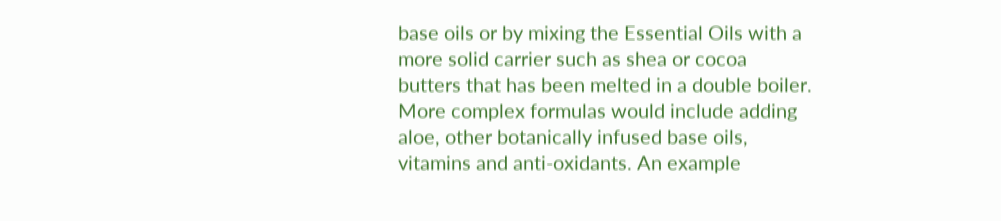base oils or by mixing the Essential Oils with a more solid carrier such as shea or cocoa butters that has been melted in a double boiler. More complex formulas would include adding aloe, other botanically infused base oils, vitamins and anti-oxidants. An example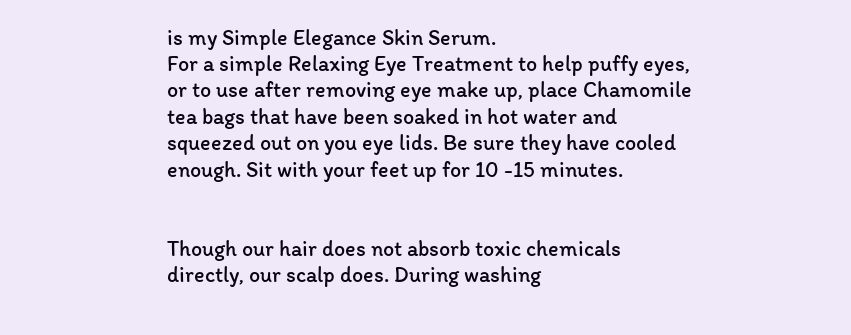is my Simple Elegance Skin Serum.
For a simple Relaxing Eye Treatment to help puffy eyes, or to use after removing eye make up, place Chamomile tea bags that have been soaked in hot water and squeezed out on you eye lids. Be sure they have cooled enough. Sit with your feet up for 10 -15 minutes.


Though our hair does not absorb toxic chemicals directly, our scalp does. During washing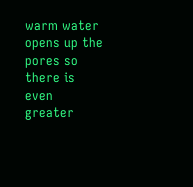warm water opens up the pores so there is even greater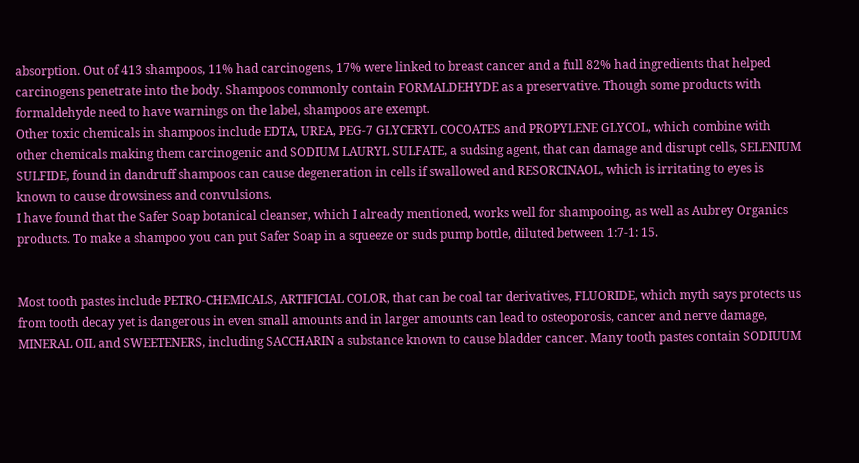absorption. Out of 413 shampoos, 11% had carcinogens, 17% were linked to breast cancer and a full 82% had ingredients that helped carcinogens penetrate into the body. Shampoos commonly contain FORMALDEHYDE as a preservative. Though some products with formaldehyde need to have warnings on the label, shampoos are exempt.
Other toxic chemicals in shampoos include EDTA, UREA, PEG-7 GLYCERYL COCOATES and PROPYLENE GLYCOL, which combine with other chemicals making them carcinogenic and SODIUM LAURYL SULFATE, a sudsing agent, that can damage and disrupt cells, SELENIUM SULFIDE, found in dandruff shampoos can cause degeneration in cells if swallowed and RESORCINAOL, which is irritating to eyes is known to cause drowsiness and convulsions.
I have found that the Safer Soap botanical cleanser, which I already mentioned, works well for shampooing, as well as Aubrey Organics products. To make a shampoo you can put Safer Soap in a squeeze or suds pump bottle, diluted between 1:7-1: 15.


Most tooth pastes include PETRO-CHEMICALS, ARTIFICIAL COLOR, that can be coal tar derivatives, FLUORIDE, which myth says protects us from tooth decay yet is dangerous in even small amounts and in larger amounts can lead to osteoporosis, cancer and nerve damage, MINERAL OIL and SWEETENERS, including SACCHARIN a substance known to cause bladder cancer. Many tooth pastes contain SODIUUM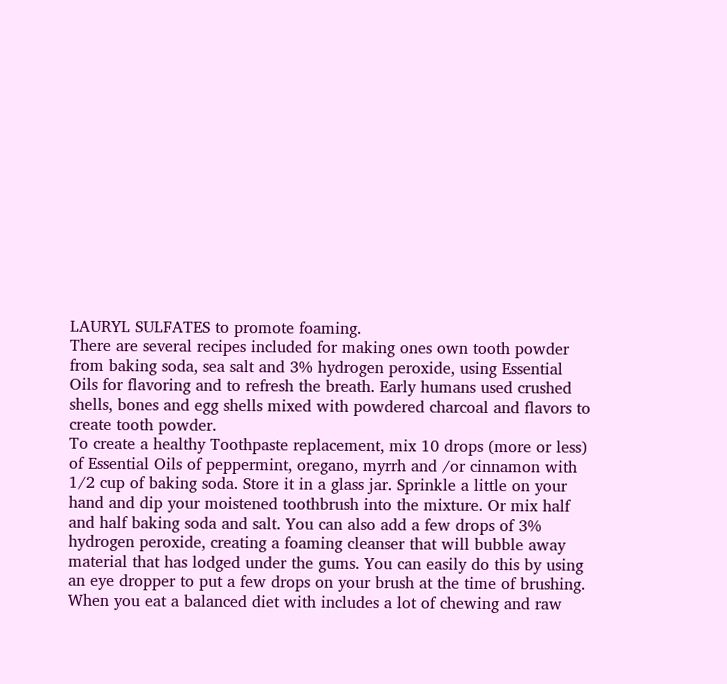LAURYL SULFATES to promote foaming.
There are several recipes included for making ones own tooth powder from baking soda, sea salt and 3% hydrogen peroxide, using Essential Oils for flavoring and to refresh the breath. Early humans used crushed shells, bones and egg shells mixed with powdered charcoal and flavors to create tooth powder.
To create a healthy Toothpaste replacement, mix 10 drops (more or less) of Essential Oils of peppermint, oregano, myrrh and /or cinnamon with 1/2 cup of baking soda. Store it in a glass jar. Sprinkle a little on your hand and dip your moistened toothbrush into the mixture. Or mix half and half baking soda and salt. You can also add a few drops of 3% hydrogen peroxide, creating a foaming cleanser that will bubble away material that has lodged under the gums. You can easily do this by using an eye dropper to put a few drops on your brush at the time of brushing.
When you eat a balanced diet with includes a lot of chewing and raw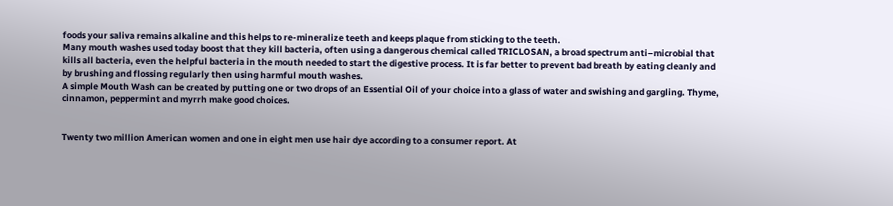foods your saliva remains alkaline and this helps to re-mineralize teeth and keeps plaque from sticking to the teeth.
Many mouth washes used today boost that they kill bacteria, often using a dangerous chemical called TRICLOSAN, a broad spectrum anti–microbial that kills all bacteria, even the helpful bacteria in the mouth needed to start the digestive process. It is far better to prevent bad breath by eating cleanly and by brushing and flossing regularly then using harmful mouth washes.
A simple Mouth Wash can be created by putting one or two drops of an Essential Oil of your choice into a glass of water and swishing and gargling. Thyme, cinnamon, peppermint and myrrh make good choices.


Twenty two million American women and one in eight men use hair dye according to a consumer report. At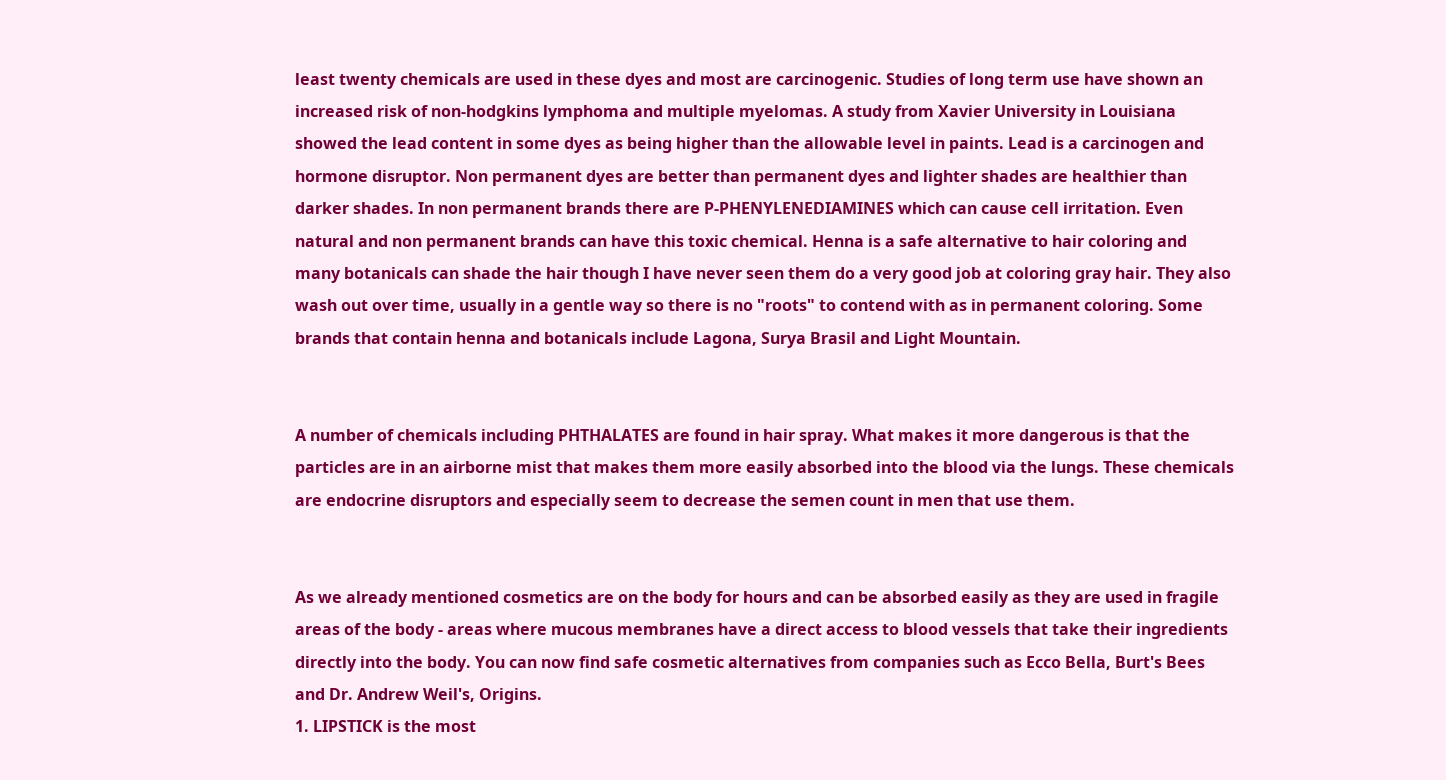least twenty chemicals are used in these dyes and most are carcinogenic. Studies of long term use have shown an increased risk of non-hodgkins lymphoma and multiple myelomas. A study from Xavier University in Louisiana showed the lead content in some dyes as being higher than the allowable level in paints. Lead is a carcinogen and hormone disruptor. Non permanent dyes are better than permanent dyes and lighter shades are healthier than darker shades. In non permanent brands there are P-PHENYLENEDIAMINES which can cause cell irritation. Even natural and non permanent brands can have this toxic chemical. Henna is a safe alternative to hair coloring and many botanicals can shade the hair though I have never seen them do a very good job at coloring gray hair. They also wash out over time, usually in a gentle way so there is no "roots" to contend with as in permanent coloring. Some brands that contain henna and botanicals include Lagona, Surya Brasil and Light Mountain.


A number of chemicals including PHTHALATES are found in hair spray. What makes it more dangerous is that the particles are in an airborne mist that makes them more easily absorbed into the blood via the lungs. These chemicals are endocrine disruptors and especially seem to decrease the semen count in men that use them.


As we already mentioned cosmetics are on the body for hours and can be absorbed easily as they are used in fragile areas of the body - areas where mucous membranes have a direct access to blood vessels that take their ingredients directly into the body. You can now find safe cosmetic alternatives from companies such as Ecco Bella, Burt's Bees and Dr. Andrew Weil's, Origins.
1. LIPSTICK is the most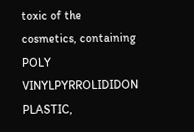toxic of the cosmetics, containing POLY VINYLPYRROLIDIDON PLASTIC,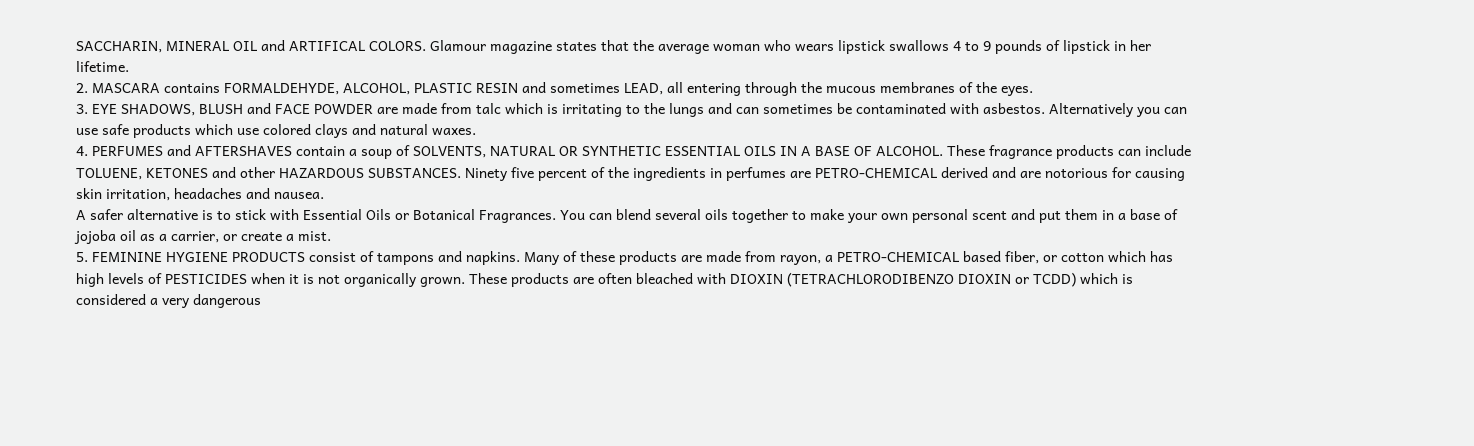SACCHARIN, MINERAL OIL and ARTIFICAL COLORS. Glamour magazine states that the average woman who wears lipstick swallows 4 to 9 pounds of lipstick in her lifetime.
2. MASCARA contains FORMALDEHYDE, ALCOHOL, PLASTIC RESIN and sometimes LEAD, all entering through the mucous membranes of the eyes.
3. EYE SHADOWS, BLUSH and FACE POWDER are made from talc which is irritating to the lungs and can sometimes be contaminated with asbestos. Alternatively you can use safe products which use colored clays and natural waxes.
4. PERFUMES and AFTERSHAVES contain a soup of SOLVENTS, NATURAL OR SYNTHETIC ESSENTIAL OILS IN A BASE OF ALCOHOL. These fragrance products can include TOLUENE, KETONES and other HAZARDOUS SUBSTANCES. Ninety five percent of the ingredients in perfumes are PETRO-CHEMICAL derived and are notorious for causing skin irritation, headaches and nausea.
A safer alternative is to stick with Essential Oils or Botanical Fragrances. You can blend several oils together to make your own personal scent and put them in a base of jojoba oil as a carrier, or create a mist.
5. FEMININE HYGIENE PRODUCTS consist of tampons and napkins. Many of these products are made from rayon, a PETRO-CHEMICAL based fiber, or cotton which has high levels of PESTICIDES when it is not organically grown. These products are often bleached with DIOXIN (TETRACHLORODIBENZO DIOXIN or TCDD) which is considered a very dangerous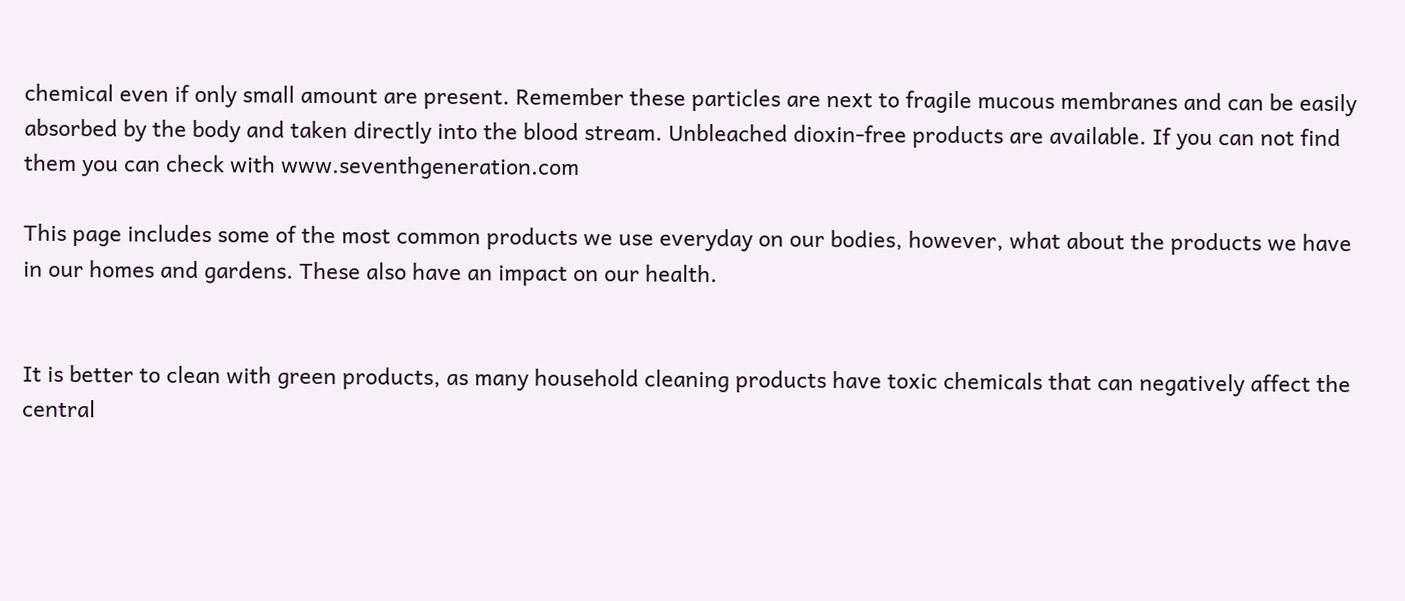chemical even if only small amount are present. Remember these particles are next to fragile mucous membranes and can be easily absorbed by the body and taken directly into the blood stream. Unbleached dioxin-free products are available. If you can not find them you can check with www.seventhgeneration.com

This page includes some of the most common products we use everyday on our bodies, however, what about the products we have in our homes and gardens. These also have an impact on our health.


It is better to clean with green products, as many household cleaning products have toxic chemicals that can negatively affect the central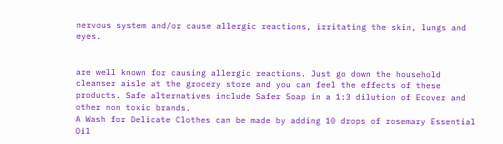nervous system and/or cause allergic reactions, irritating the skin, lungs and eyes.


are well known for causing allergic reactions. Just go down the household cleanser aisle at the grocery store and you can feel the effects of these products. Safe alternatives include Safer Soap in a 1:3 dilution of Ecover and other non toxic brands.
A Wash for Delicate Clothes can be made by adding 10 drops of rosemary Essential Oil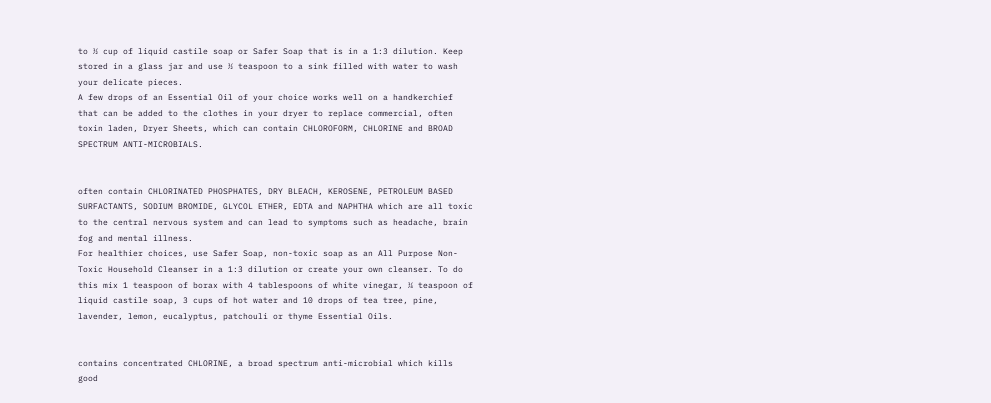to ½ cup of liquid castile soap or Safer Soap that is in a 1:3 dilution. Keep stored in a glass jar and use ½ teaspoon to a sink filled with water to wash your delicate pieces.
A few drops of an Essential Oil of your choice works well on a handkerchief that can be added to the clothes in your dryer to replace commercial, often toxin laden, Dryer Sheets, which can contain CHLOROFORM, CHLORINE and BROAD SPECTRUM ANTI-MICROBIALS.


often contain CHLORINATED PHOSPHATES, DRY BLEACH, KEROSENE, PETROLEUM BASED SURFACTANTS, SODIUM BROMIDE, GLYCOL ETHER, EDTA and NAPHTHA which are all toxic to the central nervous system and can lead to symptoms such as headache, brain fog and mental illness.
For healthier choices, use Safer Soap, non-toxic soap as an All Purpose Non-Toxic Household Cleanser in a 1:3 dilution or create your own cleanser. To do this mix 1 teaspoon of borax with 4 tablespoons of white vinegar, ¼ teaspoon of liquid castile soap, 3 cups of hot water and 10 drops of tea tree, pine, lavender, lemon, eucalyptus, patchouli or thyme Essential Oils.


contains concentrated CHLORINE, a broad spectrum anti-microbial which kills good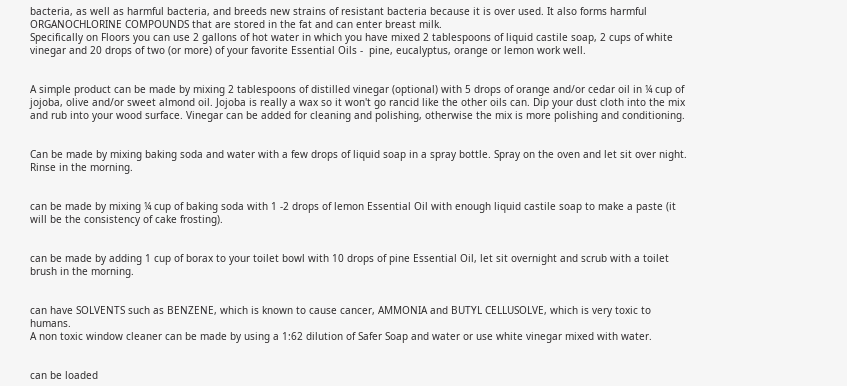bacteria, as well as harmful bacteria, and breeds new strains of resistant bacteria because it is over used. It also forms harmful ORGANOCHLORINE COMPOUNDS that are stored in the fat and can enter breast milk.
Specifically on Floors you can use 2 gallons of hot water in which you have mixed 2 tablespoons of liquid castile soap, 2 cups of white vinegar and 20 drops of two (or more) of your favorite Essential Oils -  pine, eucalyptus, orange or lemon work well.


A simple product can be made by mixing 2 tablespoons of distilled vinegar (optional) with 5 drops of orange and/or cedar oil in ¼ cup of jojoba, olive and/or sweet almond oil. Jojoba is really a wax so it won't go rancid like the other oils can. Dip your dust cloth into the mix and rub into your wood surface. Vinegar can be added for cleaning and polishing, otherwise the mix is more polishing and conditioning.


Can be made by mixing baking soda and water with a few drops of liquid soap in a spray bottle. Spray on the oven and let sit over night. Rinse in the morning.


can be made by mixing ¼ cup of baking soda with 1 -2 drops of lemon Essential Oil with enough liquid castile soap to make a paste (it will be the consistency of cake frosting).


can be made by adding 1 cup of borax to your toilet bowl with 10 drops of pine Essential Oil, let sit overnight and scrub with a toilet brush in the morning.


can have SOLVENTS such as BENZENE, which is known to cause cancer, AMMONIA and BUTYL CELLUSOLVE, which is very toxic to humans.
A non toxic window cleaner can be made by using a 1:62 dilution of Safer Soap and water or use white vinegar mixed with water.


can be loaded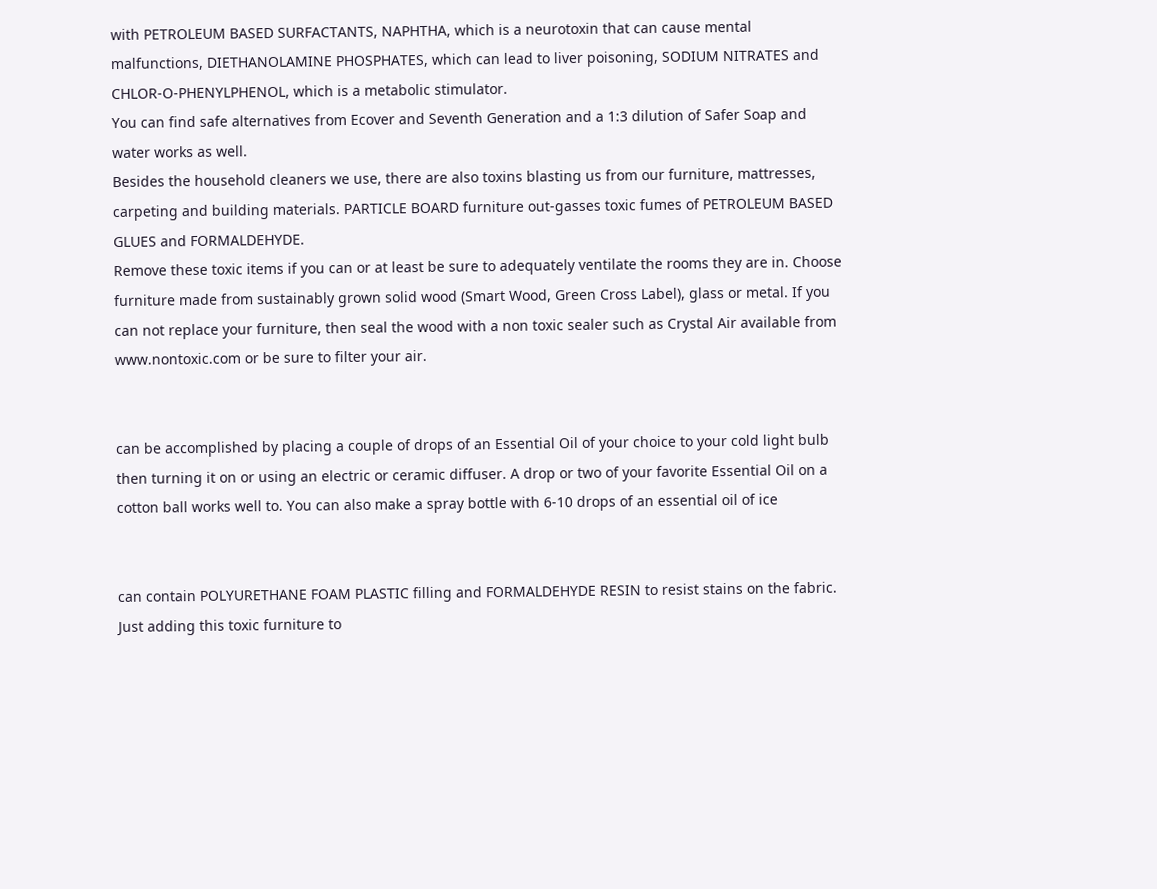with PETROLEUM BASED SURFACTANTS, NAPHTHA, which is a neurotoxin that can cause mental malfunctions, DIETHANOLAMINE PHOSPHATES, which can lead to liver poisoning, SODIUM NITRATES and CHLOR-O-PHENYLPHENOL, which is a metabolic stimulator.
You can find safe alternatives from Ecover and Seventh Generation and a 1:3 dilution of Safer Soap and water works as well.
Besides the household cleaners we use, there are also toxins blasting us from our furniture, mattresses, carpeting and building materials. PARTICLE BOARD furniture out-gasses toxic fumes of PETROLEUM BASED GLUES and FORMALDEHYDE.
Remove these toxic items if you can or at least be sure to adequately ventilate the rooms they are in. Choose furniture made from sustainably grown solid wood (Smart Wood, Green Cross Label), glass or metal. If you can not replace your furniture, then seal the wood with a non toxic sealer such as Crystal Air available from www.nontoxic.com or be sure to filter your air.


can be accomplished by placing a couple of drops of an Essential Oil of your choice to your cold light bulb then turning it on or using an electric or ceramic diffuser. A drop or two of your favorite Essential Oil on a cotton ball works well to. You can also make a spray bottle with 6-10 drops of an essential oil of ice


can contain POLYURETHANE FOAM PLASTIC filling and FORMALDEHYDE RESIN to resist stains on the fabric. Just adding this toxic furniture to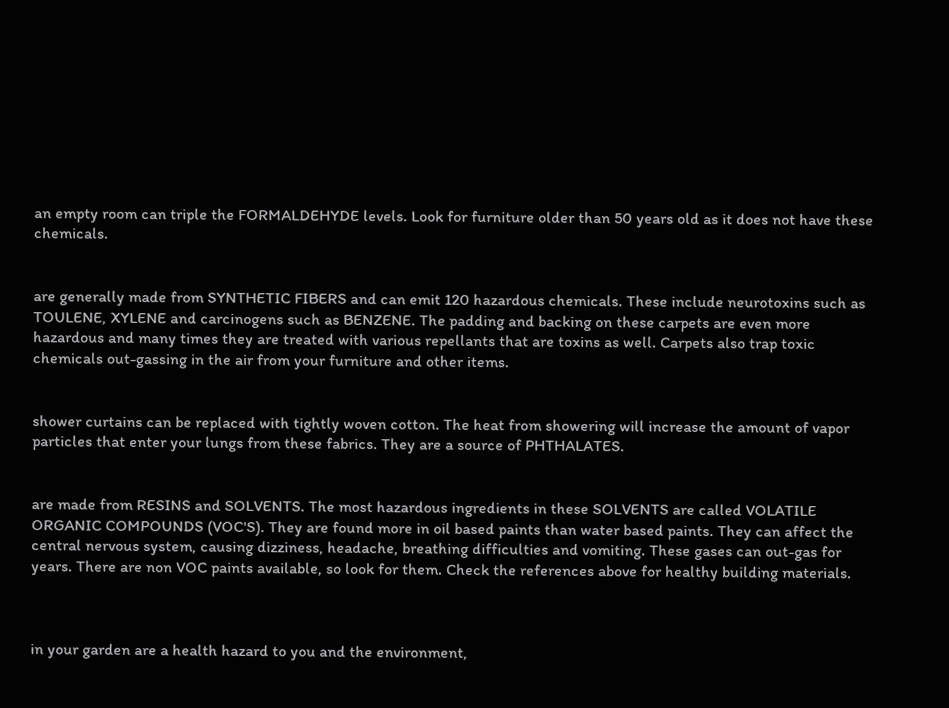an empty room can triple the FORMALDEHYDE levels. Look for furniture older than 50 years old as it does not have these chemicals.


are generally made from SYNTHETIC FIBERS and can emit 120 hazardous chemicals. These include neurotoxins such as TOULENE, XYLENE and carcinogens such as BENZENE. The padding and backing on these carpets are even more hazardous and many times they are treated with various repellants that are toxins as well. Carpets also trap toxic chemicals out-gassing in the air from your furniture and other items.


shower curtains can be replaced with tightly woven cotton. The heat from showering will increase the amount of vapor particles that enter your lungs from these fabrics. They are a source of PHTHALATES.


are made from RESINS and SOLVENTS. The most hazardous ingredients in these SOLVENTS are called VOLATILE ORGANIC COMPOUNDS (VOC'S). They are found more in oil based paints than water based paints. They can affect the central nervous system, causing dizziness, headache, breathing difficulties and vomiting. These gases can out-gas for years. There are non VOC paints available, so look for them. Check the references above for healthy building materials.



in your garden are a health hazard to you and the environment,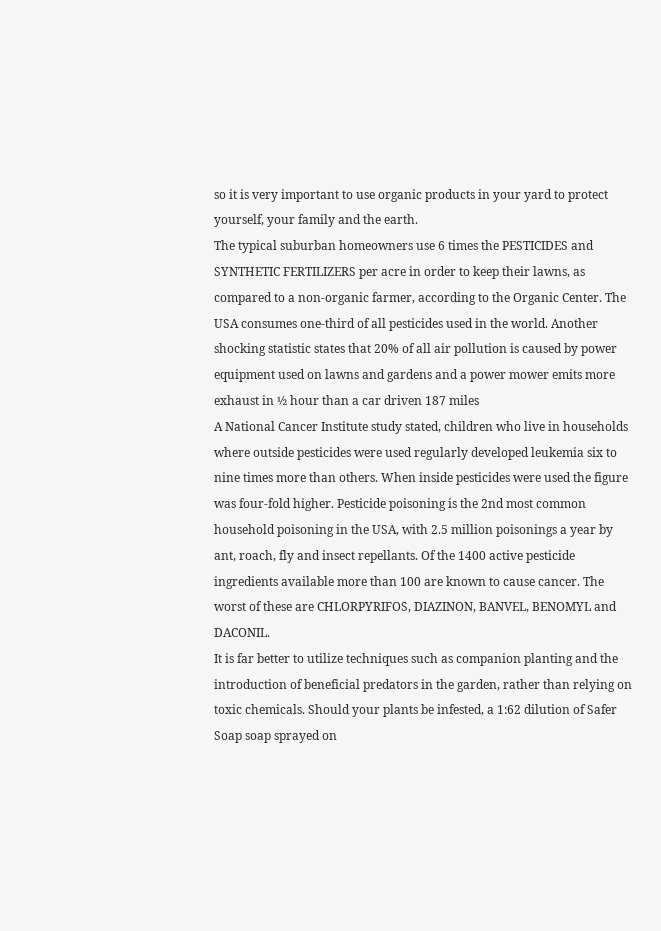so it is very important to use organic products in your yard to protect yourself, your family and the earth.
The typical suburban homeowners use 6 times the PESTICIDES and SYNTHETIC FERTILIZERS per acre in order to keep their lawns, as compared to a non-organic farmer, according to the Organic Center. The USA consumes one-third of all pesticides used in the world. Another shocking statistic states that 20% of all air pollution is caused by power equipment used on lawns and gardens and a power mower emits more exhaust in ½ hour than a car driven 187 miles
A National Cancer Institute study stated, children who live in households where outside pesticides were used regularly developed leukemia six to nine times more than others. When inside pesticides were used the figure was four-fold higher. Pesticide poisoning is the 2nd most common household poisoning in the USA, with 2.5 million poisonings a year by ant, roach, fly and insect repellants. Of the 1400 active pesticide ingredients available more than 100 are known to cause cancer. The worst of these are CHLORPYRIFOS, DIAZINON, BANVEL, BENOMYL and DACONIL.
It is far better to utilize techniques such as companion planting and the introduction of beneficial predators in the garden, rather than relying on toxic chemicals. Should your plants be infested, a 1:62 dilution of Safer Soap soap sprayed on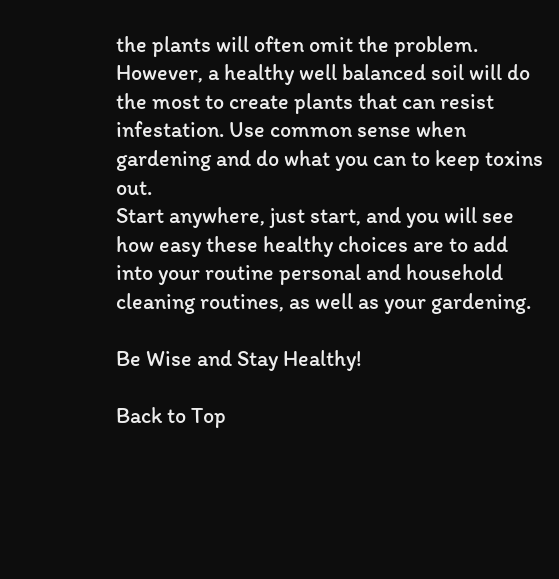the plants will often omit the problem. However, a healthy well balanced soil will do the most to create plants that can resist infestation. Use common sense when gardening and do what you can to keep toxins out.
Start anywhere, just start, and you will see how easy these healthy choices are to add into your routine personal and household cleaning routines, as well as your gardening.

Be Wise and Stay Healthy!

Back to Top